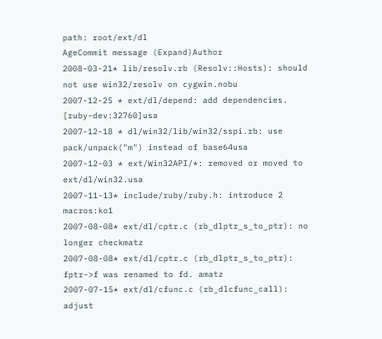path: root/ext/dl
AgeCommit message (Expand)Author
2008-03-21* lib/resolv.rb (Resolv::Hosts): should not use win32/resolv on cygwin.nobu
2007-12-25 * ext/dl/depend: add dependencies. [ruby-dev:32760]usa
2007-12-18 * dl/win32/lib/win32/sspi.rb: use pack/unpack("m") instead of base64usa
2007-12-03 * ext/Win32API/*: removed or moved to ext/dl/win32.usa
2007-11-13* include/ruby/ruby.h: introduce 2 macros:ko1
2007-08-08* ext/dl/cptr.c (rb_dlptr_s_to_ptr): no longer checkmatz
2007-08-08* ext/dl/cptr.c (rb_dlptr_s_to_ptr): fptr->f was renamed to fd. amatz
2007-07-15* ext/dl/cfunc.c (rb_dlcfunc_call): adjust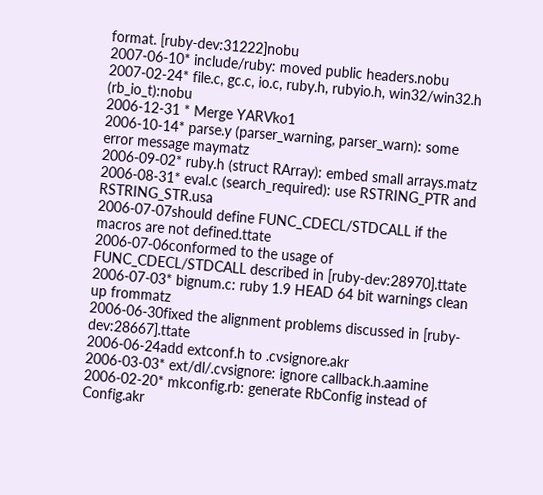format. [ruby-dev:31222]nobu
2007-06-10* include/ruby: moved public headers.nobu
2007-02-24* file.c, gc.c, io.c, ruby.h, rubyio.h, win32/win32.h (rb_io_t):nobu
2006-12-31 * Merge YARVko1
2006-10-14* parse.y (parser_warning, parser_warn): some error message maymatz
2006-09-02* ruby.h (struct RArray): embed small arrays.matz
2006-08-31* eval.c (search_required): use RSTRING_PTR and RSTRING_STR.usa
2006-07-07should define FUNC_CDECL/STDCALL if the macros are not defined.ttate
2006-07-06conformed to the usage of FUNC_CDECL/STDCALL described in [ruby-dev:28970].ttate
2006-07-03* bignum.c: ruby 1.9 HEAD 64 bit warnings clean up frommatz
2006-06-30fixed the alignment problems discussed in [ruby-dev:28667].ttate
2006-06-24add extconf.h to .cvsignore.akr
2006-03-03* ext/dl/.cvsignore: ignore callback.h.aamine
2006-02-20* mkconfig.rb: generate RbConfig instead of Config.akr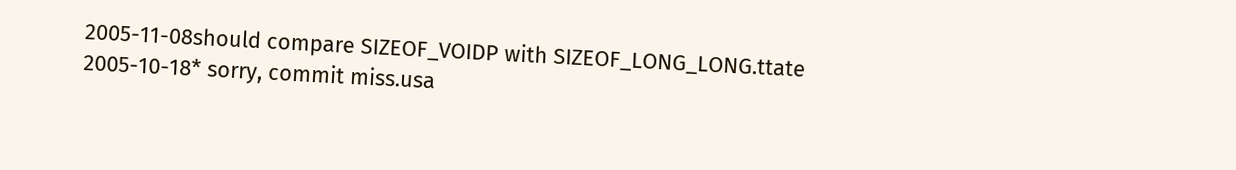2005-11-08should compare SIZEOF_VOIDP with SIZEOF_LONG_LONG.ttate
2005-10-18* sorry, commit miss.usa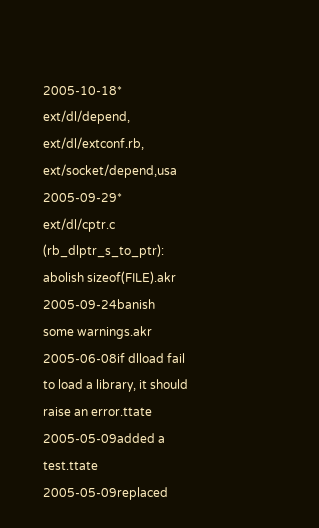2005-10-18* ext/dl/depend, ext/dl/extconf.rb, ext/socket/depend,usa
2005-09-29* ext/dl/cptr.c (rb_dlptr_s_to_ptr): abolish sizeof(FILE).akr
2005-09-24banish some warnings.akr
2005-06-08if dlload fail to load a library, it should raise an error.ttate
2005-05-09added a test.ttate
2005-05-09replaced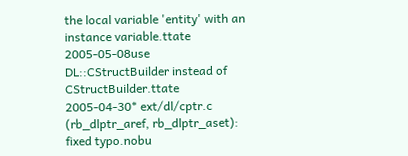the local variable 'entity' with an instance variable.ttate
2005-05-08use DL::CStructBuilder instead of CStructBuilder.ttate
2005-04-30* ext/dl/cptr.c (rb_dlptr_aref, rb_dlptr_aset): fixed typo.nobu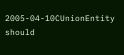2005-04-10CUnionEntity should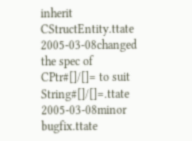inherit CStructEntity.ttate
2005-03-08changed the spec of CPtr#[]/[]= to suit String#[]/[]=.ttate
2005-03-08minor bugfix.ttate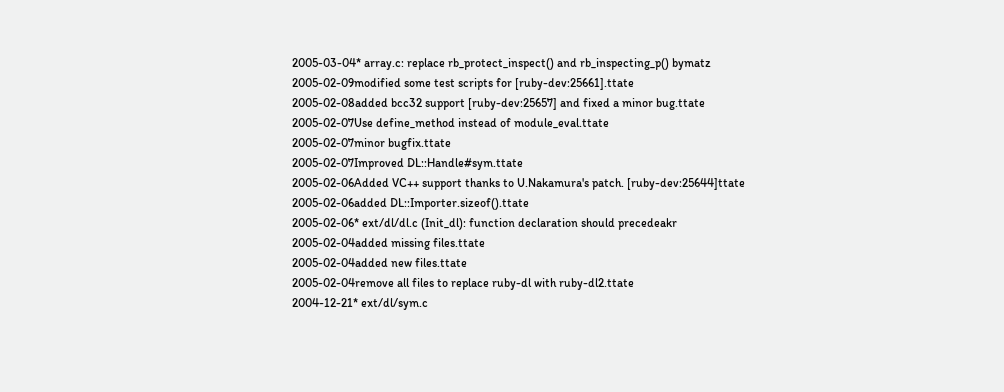2005-03-04* array.c: replace rb_protect_inspect() and rb_inspecting_p() bymatz
2005-02-09modified some test scripts for [ruby-dev:25661].ttate
2005-02-08added bcc32 support [ruby-dev:25657] and fixed a minor bug.ttate
2005-02-07Use define_method instead of module_eval.ttate
2005-02-07minor bugfix.ttate
2005-02-07Improved DL::Handle#sym.ttate
2005-02-06Added VC++ support thanks to U.Nakamura's patch. [ruby-dev:25644]ttate
2005-02-06added DL::Importer.sizeof().ttate
2005-02-06* ext/dl/dl.c (Init_dl): function declaration should precedeakr
2005-02-04added missing files.ttate
2005-02-04added new files.ttate
2005-02-04remove all files to replace ruby-dl with ruby-dl2.ttate
2004-12-21* ext/dl/sym.c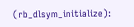(rb_dlsym_initialize):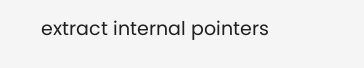extract internal pointers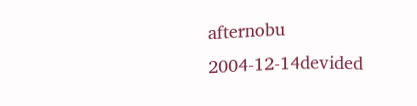afternobu
2004-12-14devided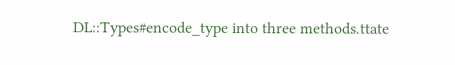DL::Types#encode_type into three methods.ttate